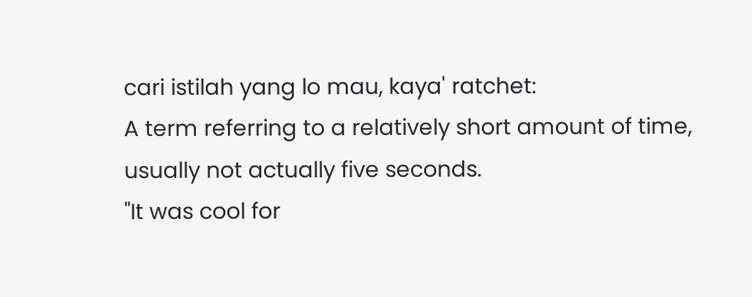cari istilah yang lo mau, kaya' ratchet:
A term referring to a relatively short amount of time, usually not actually five seconds.
"It was cool for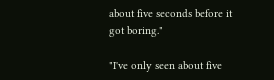about five seconds before it got boring."

"I've only seen about five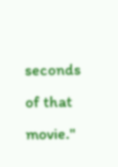seconds of that movie."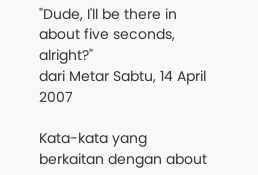"Dude, I'll be there in about five seconds, alright?"
dari Metar Sabtu, 14 April 2007

Kata-kata yang berkaitan dengan about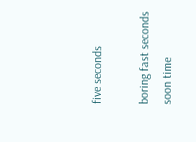five seconds

boring fast seconds soon time